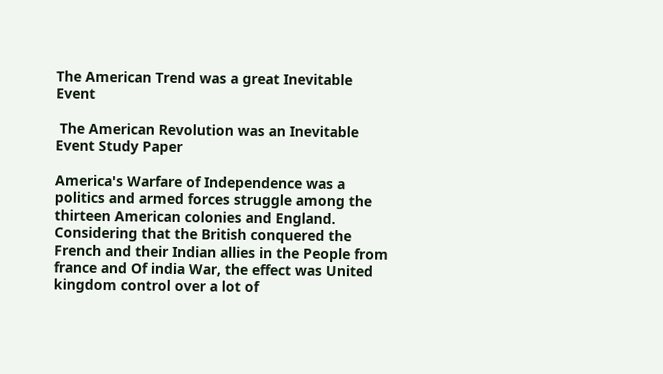The American Trend was a great Inevitable Event

 The American Revolution was an Inevitable Event Study Paper

America's Warfare of Independence was a politics and armed forces struggle among the thirteen American colonies and England. Considering that the British conquered the French and their Indian allies in the People from france and Of india War, the effect was United kingdom control over a lot of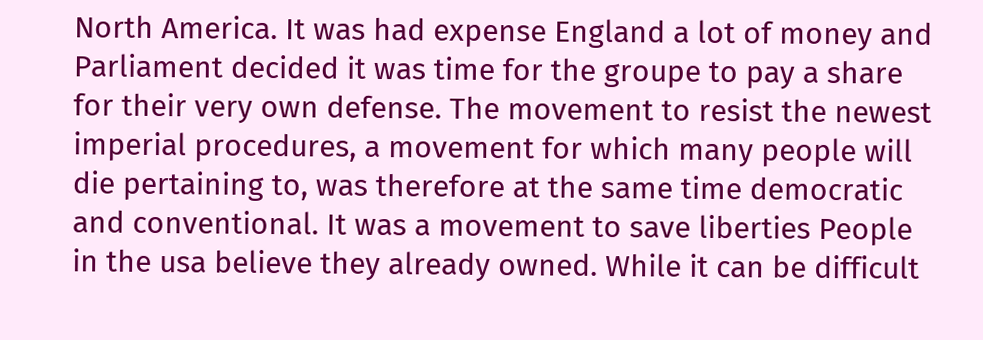North America. It was had expense England a lot of money and Parliament decided it was time for the groupe to pay a share for their very own defense. The movement to resist the newest imperial procedures, a movement for which many people will die pertaining to, was therefore at the same time democratic and conventional. It was a movement to save liberties People in the usa believe they already owned. While it can be difficult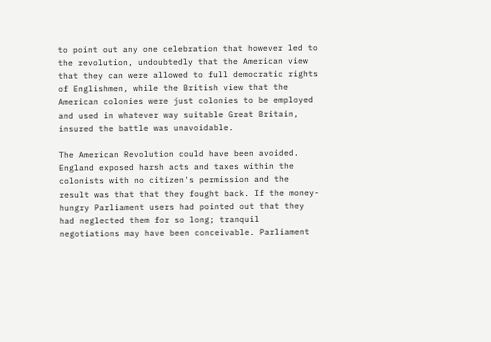to point out any one celebration that however led to the revolution, undoubtedly that the American view that they can were allowed to full democratic rights of Englishmen, while the British view that the American colonies were just colonies to be employed and used in whatever way suitable Great Britain, insured the battle was unavoidable.

The American Revolution could have been avoided. England exposed harsh acts and taxes within the colonists with no citizen's permission and the result was that that they fought back. If the money-hungry Parliament users had pointed out that they had neglected them for so long; tranquil negotiations may have been conceivable. Parliament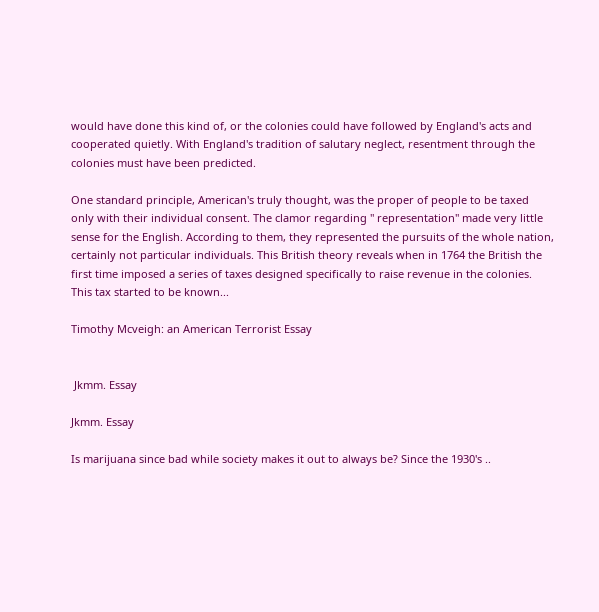would have done this kind of, or the colonies could have followed by England's acts and cooperated quietly. With England's tradition of salutary neglect, resentment through the colonies must have been predicted.

One standard principle, American's truly thought, was the proper of people to be taxed only with their individual consent. The clamor regarding " representation" made very little sense for the English. According to them, they represented the pursuits of the whole nation, certainly not particular individuals. This British theory reveals when in 1764 the British the first time imposed a series of taxes designed specifically to raise revenue in the colonies. This tax started to be known...

Timothy Mcveigh: an American Terrorist Essay


 Jkmm. Essay

Jkmm. Essay

Is marijuana since bad while society makes it out to always be? Since the 1930's ..